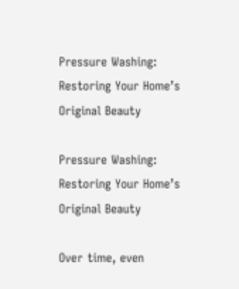Pressure Washing: Restoring Your Home’s Original Beauty

Pressure Washing: Restoring Your Home’s Original Beauty

Over time, even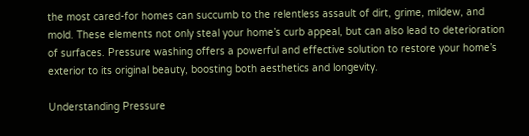the most cared-for homes can succumb to the relentless assault of dirt, grime, mildew, and mold. These elements not only steal your home’s curb appeal, but can also lead to deterioration of surfaces. Pressure washing offers a powerful and effective solution to restore your home’s exterior to its original beauty, boosting both aesthetics and longevity.

Understanding Pressure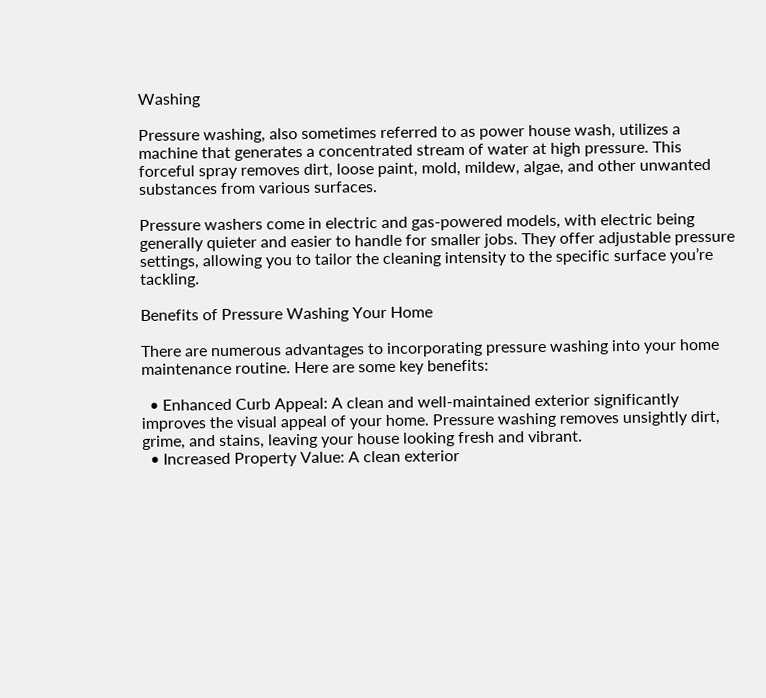Washing

Pressure washing, also sometimes referred to as power house wash, utilizes a machine that generates a concentrated stream of water at high pressure. This forceful spray removes dirt, loose paint, mold, mildew, algae, and other unwanted substances from various surfaces.

Pressure washers come in electric and gas-powered models, with electric being generally quieter and easier to handle for smaller jobs. They offer adjustable pressure settings, allowing you to tailor the cleaning intensity to the specific surface you’re tackling.

Benefits of Pressure Washing Your Home

There are numerous advantages to incorporating pressure washing into your home maintenance routine. Here are some key benefits:

  • Enhanced Curb Appeal: A clean and well-maintained exterior significantly improves the visual appeal of your home. Pressure washing removes unsightly dirt, grime, and stains, leaving your house looking fresh and vibrant.
  • Increased Property Value: A clean exterior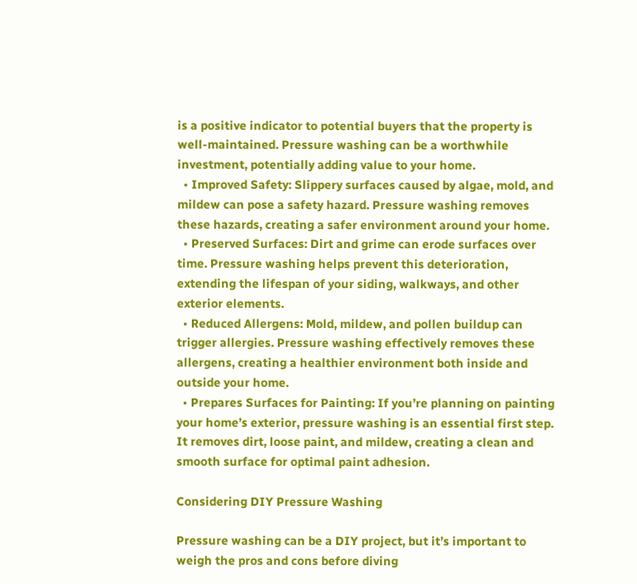is a positive indicator to potential buyers that the property is well-maintained. Pressure washing can be a worthwhile investment, potentially adding value to your home.
  • Improved Safety: Slippery surfaces caused by algae, mold, and mildew can pose a safety hazard. Pressure washing removes these hazards, creating a safer environment around your home.
  • Preserved Surfaces: Dirt and grime can erode surfaces over time. Pressure washing helps prevent this deterioration, extending the lifespan of your siding, walkways, and other exterior elements.
  • Reduced Allergens: Mold, mildew, and pollen buildup can trigger allergies. Pressure washing effectively removes these allergens, creating a healthier environment both inside and outside your home.
  • Prepares Surfaces for Painting: If you’re planning on painting your home’s exterior, pressure washing is an essential first step. It removes dirt, loose paint, and mildew, creating a clean and smooth surface for optimal paint adhesion.

Considering DIY Pressure Washing

Pressure washing can be a DIY project, but it’s important to weigh the pros and cons before diving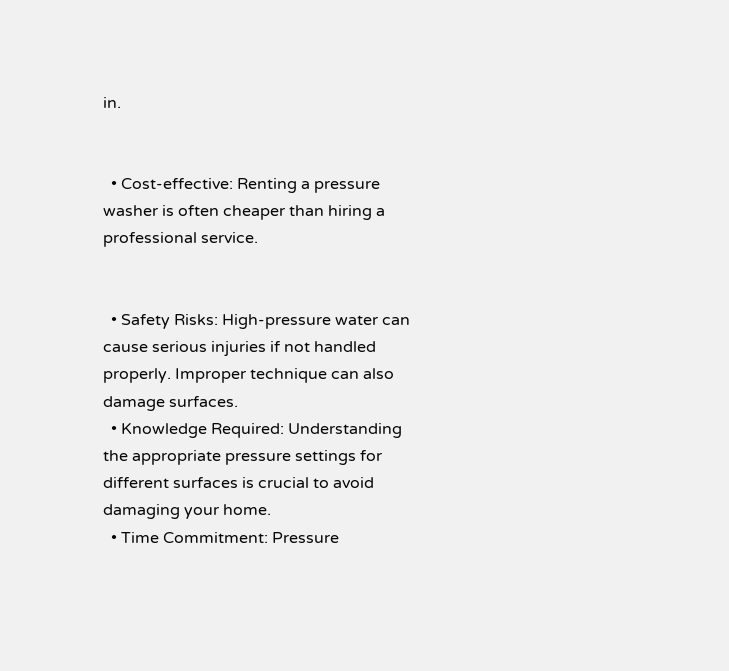in.


  • Cost-effective: Renting a pressure washer is often cheaper than hiring a professional service.


  • Safety Risks: High-pressure water can cause serious injuries if not handled properly. Improper technique can also damage surfaces.
  • Knowledge Required: Understanding the appropriate pressure settings for different surfaces is crucial to avoid damaging your home.
  • Time Commitment: Pressure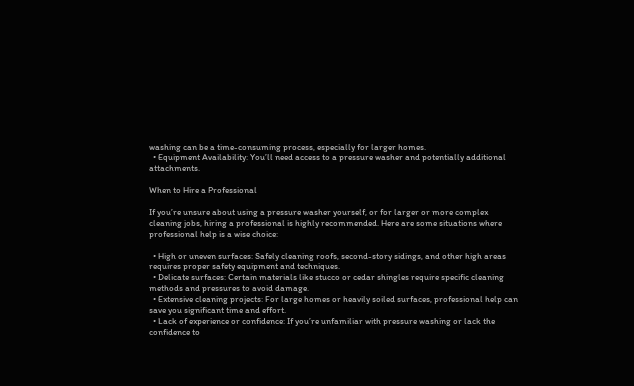washing can be a time-consuming process, especially for larger homes.
  • Equipment Availability: You’ll need access to a pressure washer and potentially additional attachments.

When to Hire a Professional

If you’re unsure about using a pressure washer yourself, or for larger or more complex cleaning jobs, hiring a professional is highly recommended. Here are some situations where professional help is a wise choice:

  • High or uneven surfaces: Safely cleaning roofs, second-story sidings, and other high areas requires proper safety equipment and techniques.
  • Delicate surfaces: Certain materials like stucco or cedar shingles require specific cleaning methods and pressures to avoid damage.
  • Extensive cleaning projects: For large homes or heavily soiled surfaces, professional help can save you significant time and effort.
  • Lack of experience or confidence: If you’re unfamiliar with pressure washing or lack the confidence to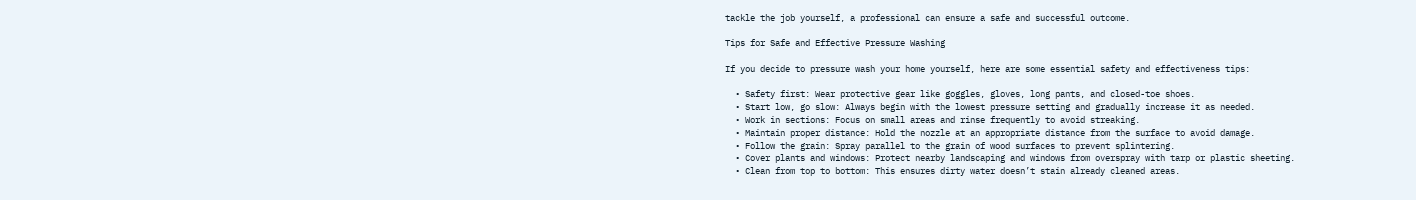tackle the job yourself, a professional can ensure a safe and successful outcome.

Tips for Safe and Effective Pressure Washing

If you decide to pressure wash your home yourself, here are some essential safety and effectiveness tips:

  • Safety first: Wear protective gear like goggles, gloves, long pants, and closed-toe shoes.
  • Start low, go slow: Always begin with the lowest pressure setting and gradually increase it as needed.
  • Work in sections: Focus on small areas and rinse frequently to avoid streaking.
  • Maintain proper distance: Hold the nozzle at an appropriate distance from the surface to avoid damage.
  • Follow the grain: Spray parallel to the grain of wood surfaces to prevent splintering.
  • Cover plants and windows: Protect nearby landscaping and windows from overspray with tarp or plastic sheeting.
  • Clean from top to bottom: This ensures dirty water doesn’t stain already cleaned areas.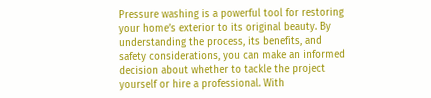Pressure washing is a powerful tool for restoring your home’s exterior to its original beauty. By understanding the process, its benefits, and safety considerations, you can make an informed decision about whether to tackle the project yourself or hire a professional. With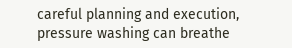careful planning and execution, pressure washing can breathe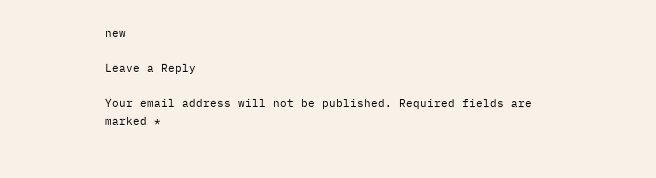new

Leave a Reply

Your email address will not be published. Required fields are marked *